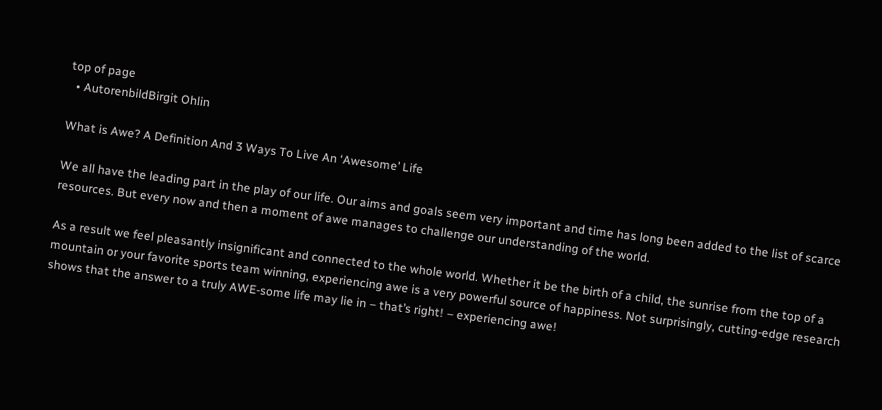top of page
  • AutorenbildBirgit Ohlin

What is Awe? A Definition And 3 Ways To Live An ‘Awesome’ Life

We all have the leading part in the play of our life. Our aims and goals seem very important and time has long been added to the list of scarce resources. But every now and then a moment of awe manages to challenge our understanding of the world.

As a result we feel pleasantly insignificant and connected to the whole world. Whether it be the birth of a child, the sunrise from the top of a mountain or your favorite sports team winning, experiencing awe is a very powerful source of happiness. Not surprisingly, cutting-edge research shows that the answer to a truly AWE-some life may lie in – that’s right! – experiencing awe!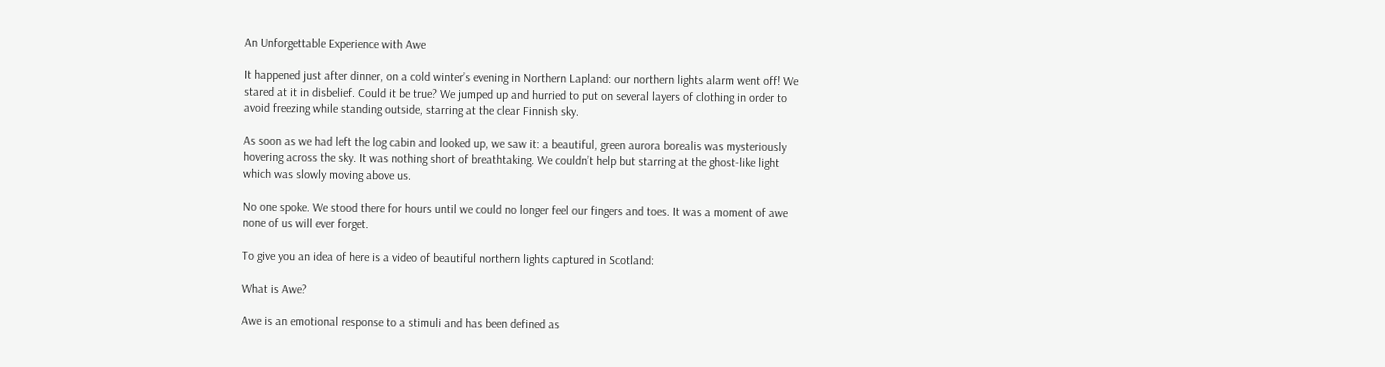An Unforgettable Experience with Awe

It happened just after dinner, on a cold winter’s evening in Northern Lapland: our northern lights alarm went off! We stared at it in disbelief. Could it be true? We jumped up and hurried to put on several layers of clothing in order to avoid freezing while standing outside, starring at the clear Finnish sky.

As soon as we had left the log cabin and looked up, we saw it: a beautiful, green aurora borealis was mysteriously hovering across the sky. It was nothing short of breathtaking. We couldn’t help but starring at the ghost-like light which was slowly moving above us.

No one spoke. We stood there for hours until we could no longer feel our fingers and toes. It was a moment of awe none of us will ever forget.

To give you an idea of here is a video of beautiful northern lights captured in Scotland:

What is Awe?

Awe is an emotional response to a stimuli and has been defined as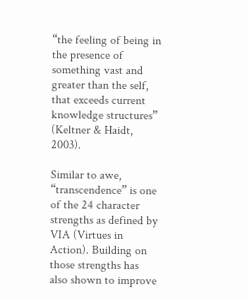“the feeling of being in the presence of something vast and greater than the self, that exceeds current knowledge structures” (Keltner & Haidt, 2003).

Similar to awe, “transcendence” is one of the 24 character strengths as defined by VIA (Virtues in Action). Building on those strengths has also shown to improve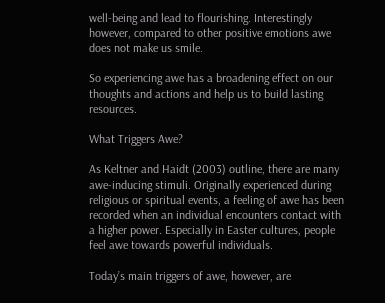well-being and lead to flourishing. Interestingly however, compared to other positive emotions awe does not make us smile.

So experiencing awe has a broadening effect on our thoughts and actions and help us to build lasting resources.

What Triggers Awe?

As Keltner and Haidt (2003) outline, there are many awe-inducing stimuli. Originally experienced during religious or spiritual events, a feeling of awe has been recorded when an individual encounters contact with a higher power. Especially in Easter cultures, people feel awe towards powerful individuals.

Today’s main triggers of awe, however, are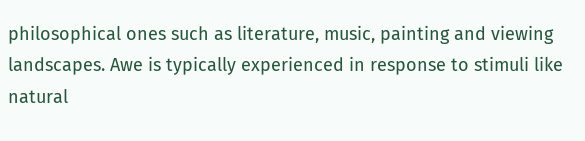philosophical ones such as literature, music, painting and viewing landscapes. Awe is typically experienced in response to stimuli like natural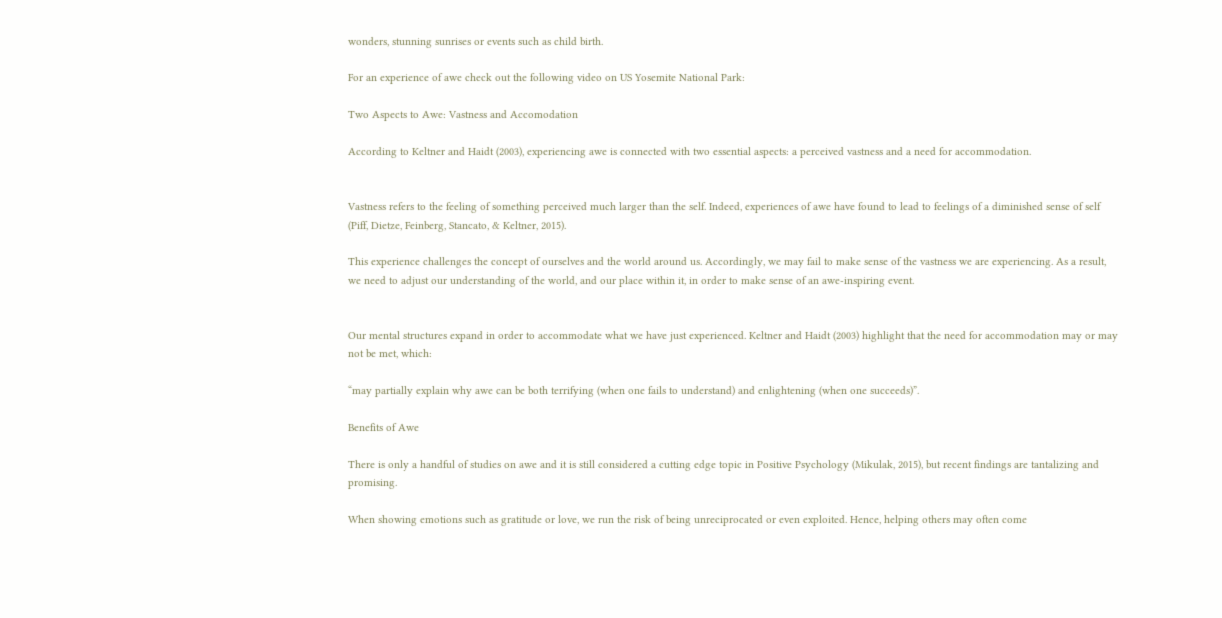wonders, stunning sunrises or events such as child birth.

For an experience of awe check out the following video on US Yosemite National Park:

Two Aspects to Awe: Vastness and Accomodation

According to Keltner and Haidt (2003), experiencing awe is connected with two essential aspects: a perceived vastness and a need for accommodation.


Vastness refers to the feeling of something perceived much larger than the self. Indeed, experiences of awe have found to lead to feelings of a diminished sense of self (Piff, Dietze, Feinberg, Stancato, & Keltner, 2015).

This experience challenges the concept of ourselves and the world around us. Accordingly, we may fail to make sense of the vastness we are experiencing. As a result, we need to adjust our understanding of the world, and our place within it, in order to make sense of an awe-inspiring event.


Our mental structures expand in order to accommodate what we have just experienced. Keltner and Haidt (2003) highlight that the need for accommodation may or may not be met, which:

“may partially explain why awe can be both terrifying (when one fails to understand) and enlightening (when one succeeds)”.

Benefits of Awe

There is only a handful of studies on awe and it is still considered a cutting edge topic in Positive Psychology (Mikulak, 2015), but recent findings are tantalizing and promising.

When showing emotions such as gratitude or love, we run the risk of being unreciprocated or even exploited. Hence, helping others may often come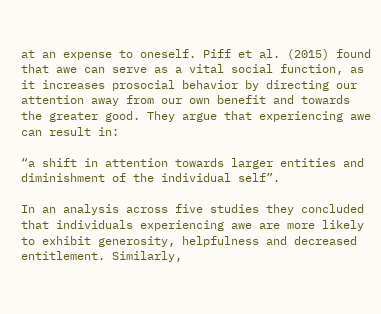at an expense to oneself. Piff et al. (2015) found that awe can serve as a vital social function, as it increases prosocial behavior by directing our attention away from our own benefit and towards the greater good. They argue that experiencing awe can result in:

“a shift in attention towards larger entities and diminishment of the individual self”.

In an analysis across five studies they concluded that individuals experiencing awe are more likely to exhibit generosity, helpfulness and decreased entitlement. Similarly,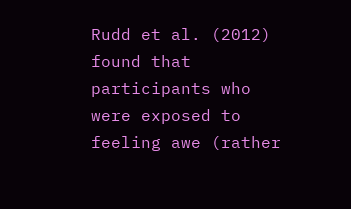Rudd et al. (2012) found that participants who were exposed to feeling awe (rather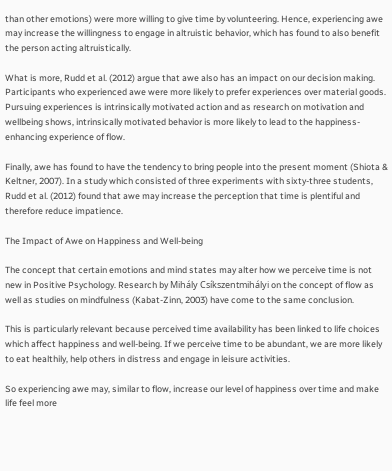than other emotions) were more willing to give time by volunteering. Hence, experiencing awe may increase the willingness to engage in altruistic behavior, which has found to also benefit the person acting altruistically.

What is more, Rudd et al. (2012) argue that awe also has an impact on our decision making. Participants who experienced awe were more likely to prefer experiences over material goods. Pursuing experiences is intrinsically motivated action and as research on motivation and wellbeing shows, intrinsically motivated behavior is more likely to lead to the happiness-enhancing experience of flow.

Finally, awe has found to have the tendency to bring people into the present moment (Shiota & Keltner, 2007). In a study which consisted of three experiments with sixty-three students, Rudd et al. (2012) found that awe may increase the perception that time is plentiful and therefore reduce impatience.

The Impact of Awe on Happiness and Well-being

The concept that certain emotions and mind states may alter how we perceive time is not new in Positive Psychology. Research by Mihály Csíkszentmihályi on the concept of flow as well as studies on mindfulness (Kabat-Zinn, 2003) have come to the same conclusion.

This is particularly relevant because perceived time availability has been linked to life choices which affect happiness and well-being. If we perceive time to be abundant, we are more likely to eat healthily, help others in distress and engage in leisure activities.

So experiencing awe may, similar to flow, increase our level of happiness over time and make life feel more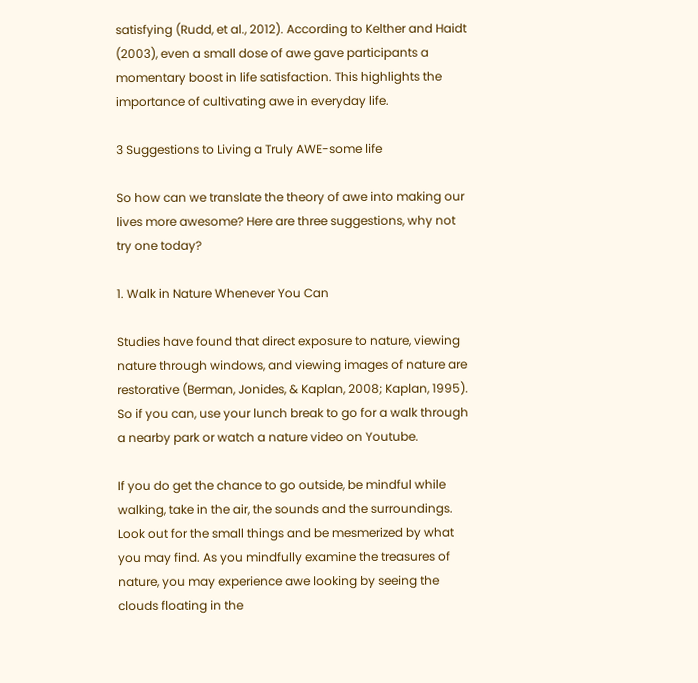satisfying (Rudd, et al., 2012). According to Kelther and Haidt (2003), even a small dose of awe gave participants a momentary boost in life satisfaction. This highlights the importance of cultivating awe in everyday life.

3 Suggestions to Living a Truly AWE-some life

So how can we translate the theory of awe into making our lives more awesome? Here are three suggestions, why not try one today?

1. Walk in Nature Whenever You Can

Studies have found that direct exposure to nature, viewing nature through windows, and viewing images of nature are restorative (Berman, Jonides, & Kaplan, 2008; Kaplan, 1995). So if you can, use your lunch break to go for a walk through a nearby park or watch a nature video on Youtube.

If you do get the chance to go outside, be mindful while walking, take in the air, the sounds and the surroundings. Look out for the small things and be mesmerized by what you may find. As you mindfully examine the treasures of nature, you may experience awe looking by seeing the clouds floating in the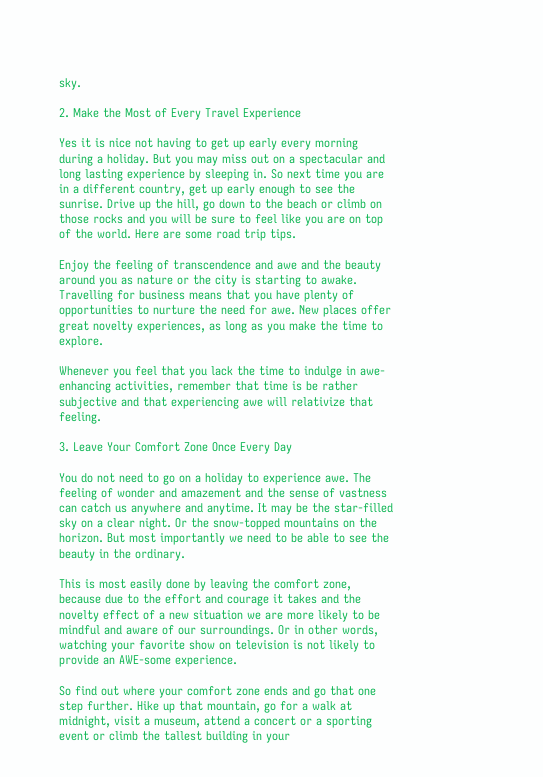sky.

2. Make the Most of Every Travel Experience

Yes it is nice not having to get up early every morning during a holiday. But you may miss out on a spectacular and long lasting experience by sleeping in. So next time you are in a different country, get up early enough to see the sunrise. Drive up the hill, go down to the beach or climb on those rocks and you will be sure to feel like you are on top of the world. Here are some road trip tips.

Enjoy the feeling of transcendence and awe and the beauty around you as nature or the city is starting to awake. Travelling for business means that you have plenty of opportunities to nurture the need for awe. New places offer great novelty experiences, as long as you make the time to explore.

Whenever you feel that you lack the time to indulge in awe-enhancing activities, remember that time is be rather subjective and that experiencing awe will relativize that feeling.

3. Leave Your Comfort Zone Once Every Day

You do not need to go on a holiday to experience awe. The feeling of wonder and amazement and the sense of vastness can catch us anywhere and anytime. It may be the star-filled sky on a clear night. Or the snow-topped mountains on the horizon. But most importantly we need to be able to see the beauty in the ordinary.

This is most easily done by leaving the comfort zone, because due to the effort and courage it takes and the novelty effect of a new situation we are more likely to be mindful and aware of our surroundings. Or in other words, watching your favorite show on television is not likely to provide an AWE-some experience.

So find out where your comfort zone ends and go that one step further. Hike up that mountain, go for a walk at midnight, visit a museum, attend a concert or a sporting event or climb the tallest building in your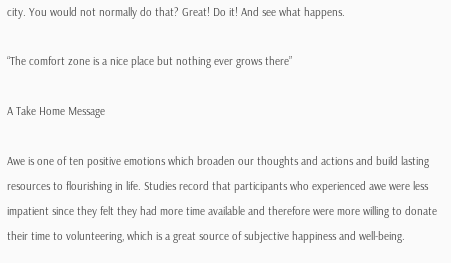city. You would not normally do that? Great! Do it! And see what happens.

“The comfort zone is a nice place but nothing ever grows there”

A Take Home Message

Awe is one of ten positive emotions which broaden our thoughts and actions and build lasting resources to flourishing in life. Studies record that participants who experienced awe were less impatient since they felt they had more time available and therefore were more willing to donate their time to volunteering, which is a great source of subjective happiness and well-being.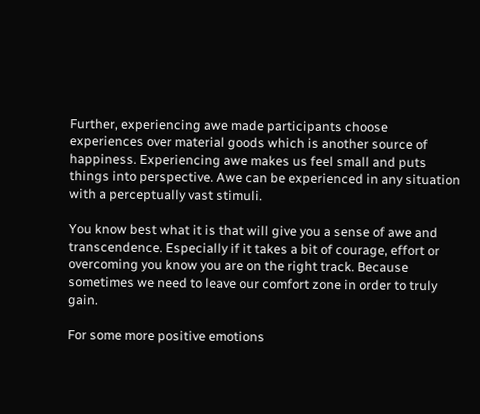Further, experiencing awe made participants choose experiences over material goods which is another source of happiness. Experiencing awe makes us feel small and puts things into perspective. Awe can be experienced in any situation with a perceptually vast stimuli.

You know best what it is that will give you a sense of awe and transcendence. Especially if it takes a bit of courage, effort or overcoming you know you are on the right track. Because sometimes we need to leave our comfort zone in order to truly gain.

For some more positive emotions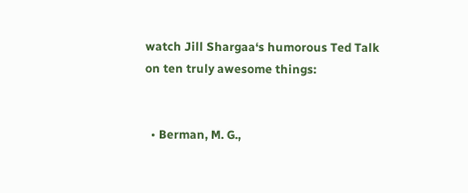watch Jill Shargaa‘s humorous Ted Talk on ten truly awesome things:


  • Berman, M. G.,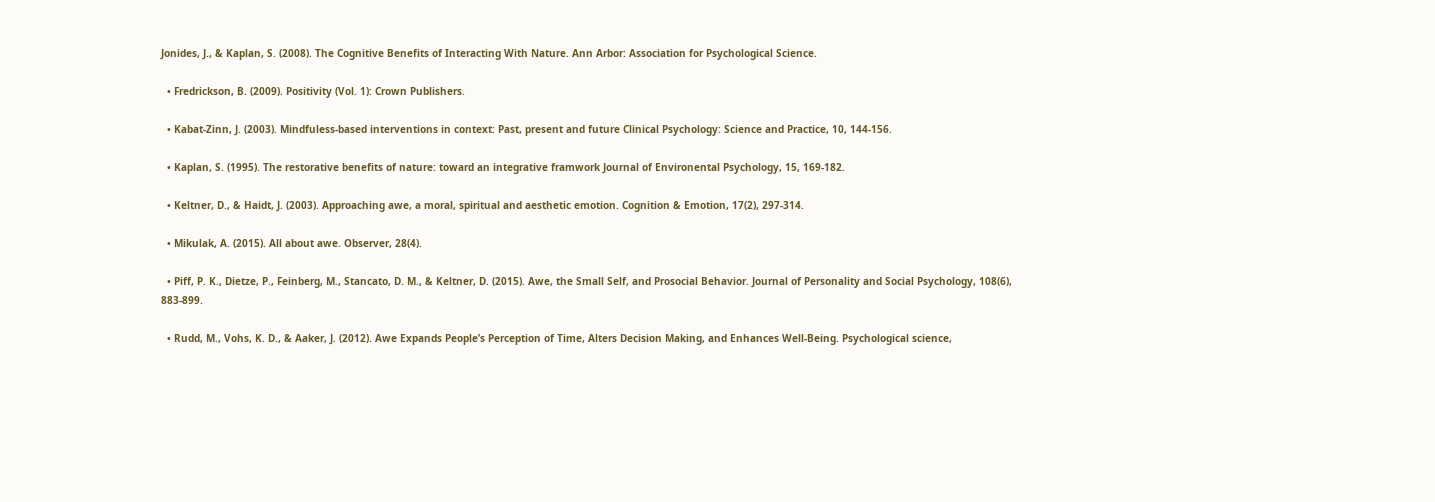Jonides, J., & Kaplan, S. (2008). The Cognitive Benefits of Interacting With Nature. Ann Arbor: Association for Psychological Science.

  • Fredrickson, B. (2009). Positivity (Vol. 1): Crown Publishers.

  • Kabat-Zinn, J. (2003). Mindfuless-based interventions in context: Past, present and future Clinical Psychology: Science and Practice, 10, 144-156.

  • Kaplan, S. (1995). The restorative benefits of nature: toward an integrative framwork Journal of Environental Psychology, 15, 169-182.

  • Keltner, D., & Haidt, J. (2003). Approaching awe, a moral, spiritual and aesthetic emotion. Cognition & Emotion, 17(2), 297-314.

  • Mikulak, A. (2015). All about awe. Observer, 28(4).

  • Piff, P. K., Dietze, P., Feinberg, M., Stancato, D. M., & Keltner, D. (2015). Awe, the Small Self, and Prosocial Behavior. Journal of Personality and Social Psychology, 108(6), 883-899.

  • Rudd, M., Vohs, K. D., & Aaker, J. (2012). Awe Expands People’s Perception of Time, Alters Decision Making, and Enhances Well-Being. Psychological science,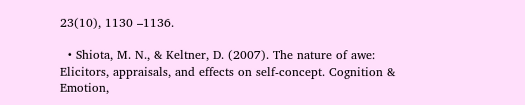23(10), 1130 –1136.

  • Shiota, M. N., & Keltner, D. (2007). The nature of awe: Elicitors, appraisals, and effects on self-concept. Cognition & Emotion,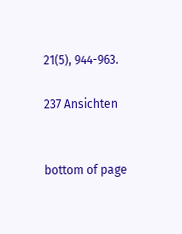21(5), 944-963.

237 Ansichten


bottom of page